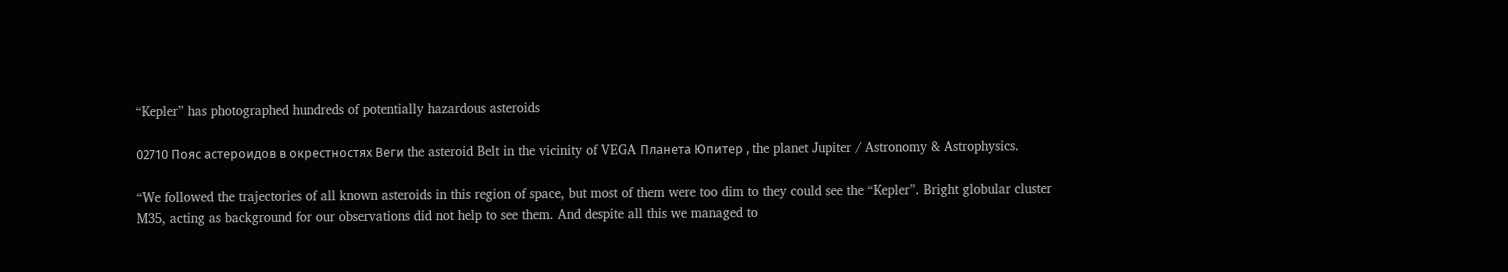“Kepler” has photographed hundreds of potentially hazardous asteroids

02710 Пояс астероидов в окрестностях Веги the asteroid Belt in the vicinity of VEGA Планета Юпитер , the planet Jupiter / Astronomy & Astrophysics.

“We followed the trajectories of all known asteroids in this region of space, but most of them were too dim to they could see the “Kepler”. Bright globular cluster M35, acting as background for our observations did not help to see them. And despite all this we managed to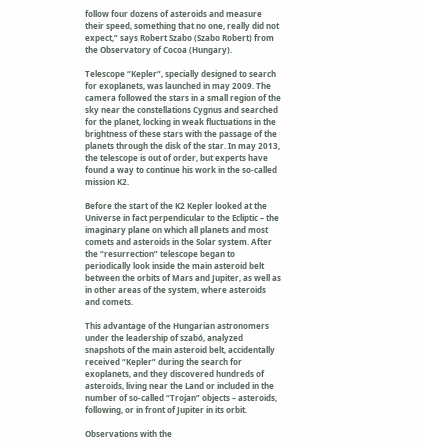follow four dozens of asteroids and measure their speed, something that no one, really did not expect,” says Robert Szabo (Szabo Robert) from the Observatory of Cocoa (Hungary).

Telescope “Kepler”, specially designed to search for exoplanets, was launched in may 2009. The camera followed the stars in a small region of the sky near the constellations Cygnus and searched for the planet, locking in weak fluctuations in the brightness of these stars with the passage of the planets through the disk of the star. In may 2013, the telescope is out of order, but experts have found a way to continue his work in the so-called mission K2.

Before the start of the K2 Kepler looked at the Universe in fact perpendicular to the Ecliptic – the imaginary plane on which all planets and most comets and asteroids in the Solar system. After the “resurrection” telescope began to periodically look inside the main asteroid belt between the orbits of Mars and Jupiter, as well as in other areas of the system, where asteroids and comets.

This advantage of the Hungarian astronomers under the leadership of szabó, analyzed snapshots of the main asteroid belt, accidentally received “Kepler” during the search for exoplanets, and they discovered hundreds of asteroids, living near the Land or included in the number of so-called “Trojan” objects – asteroids, following, or in front of Jupiter in its orbit.

Observations with the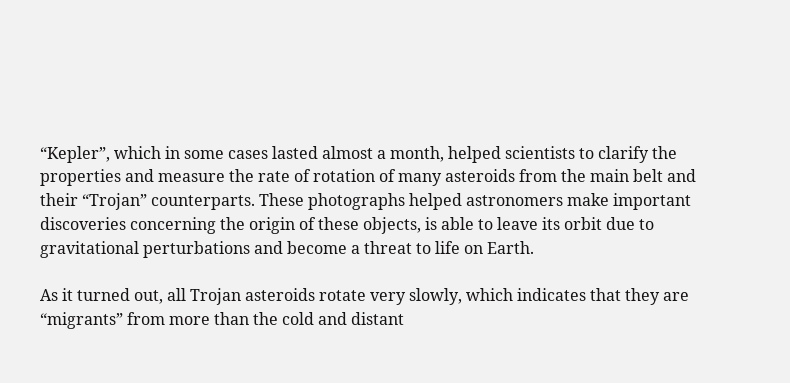“Kepler”, which in some cases lasted almost a month, helped scientists to clarify the properties and measure the rate of rotation of many asteroids from the main belt and their “Trojan” counterparts. These photographs helped astronomers make important discoveries concerning the origin of these objects, is able to leave its orbit due to gravitational perturbations and become a threat to life on Earth.

As it turned out, all Trojan asteroids rotate very slowly, which indicates that they are “migrants” from more than the cold and distant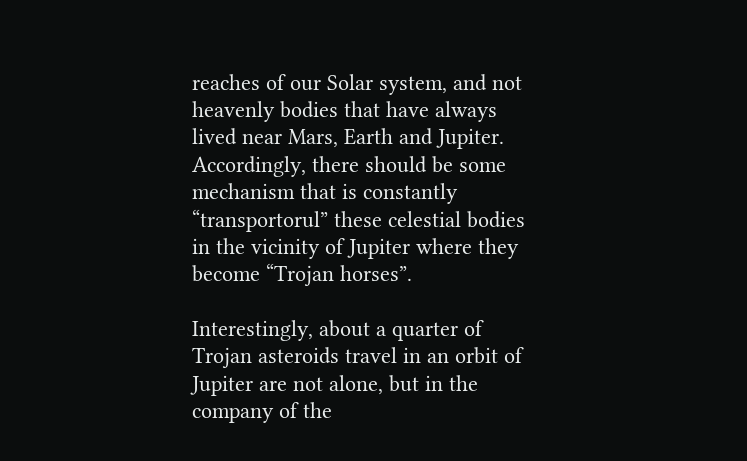reaches of our Solar system, and not heavenly bodies that have always lived near Mars, Earth and Jupiter. Accordingly, there should be some mechanism that is constantly “transportorul” these celestial bodies in the vicinity of Jupiter where they become “Trojan horses”.

Interestingly, about a quarter of Trojan asteroids travel in an orbit of Jupiter are not alone, but in the company of the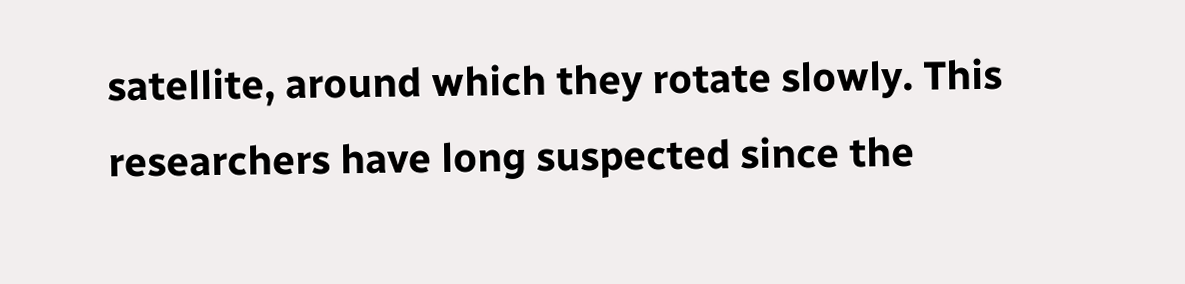satellite, around which they rotate slowly. This researchers have long suspected since the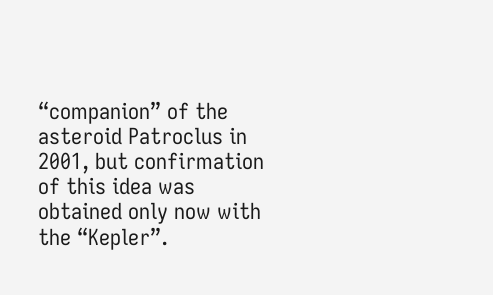“companion” of the asteroid Patroclus in 2001, but confirmation of this idea was obtained only now with the “Kepler”.